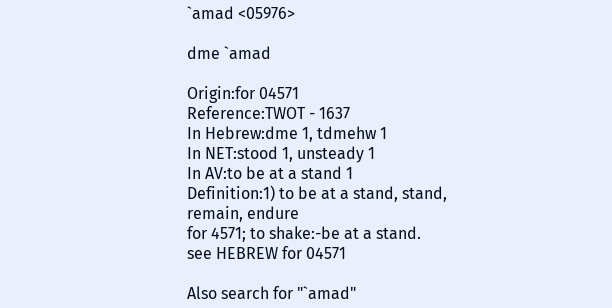`amad <05976>

dme `amad

Origin:for 04571
Reference:TWOT - 1637
In Hebrew:dme 1, tdmehw 1
In NET:stood 1, unsteady 1
In AV:to be at a stand 1
Definition:1) to be at a stand, stand, remain, endure
for 4571; to shake:-be at a stand.
see HEBREW for 04571

Also search for "`amad"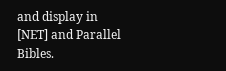and display in [NET] and Parallel Bibles.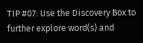TIP #07: Use the Discovery Box to further explore word(s) and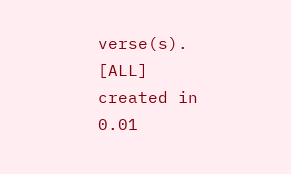verse(s). [ALL]
created in 0.01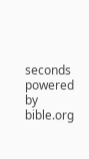seconds
powered by bible.org